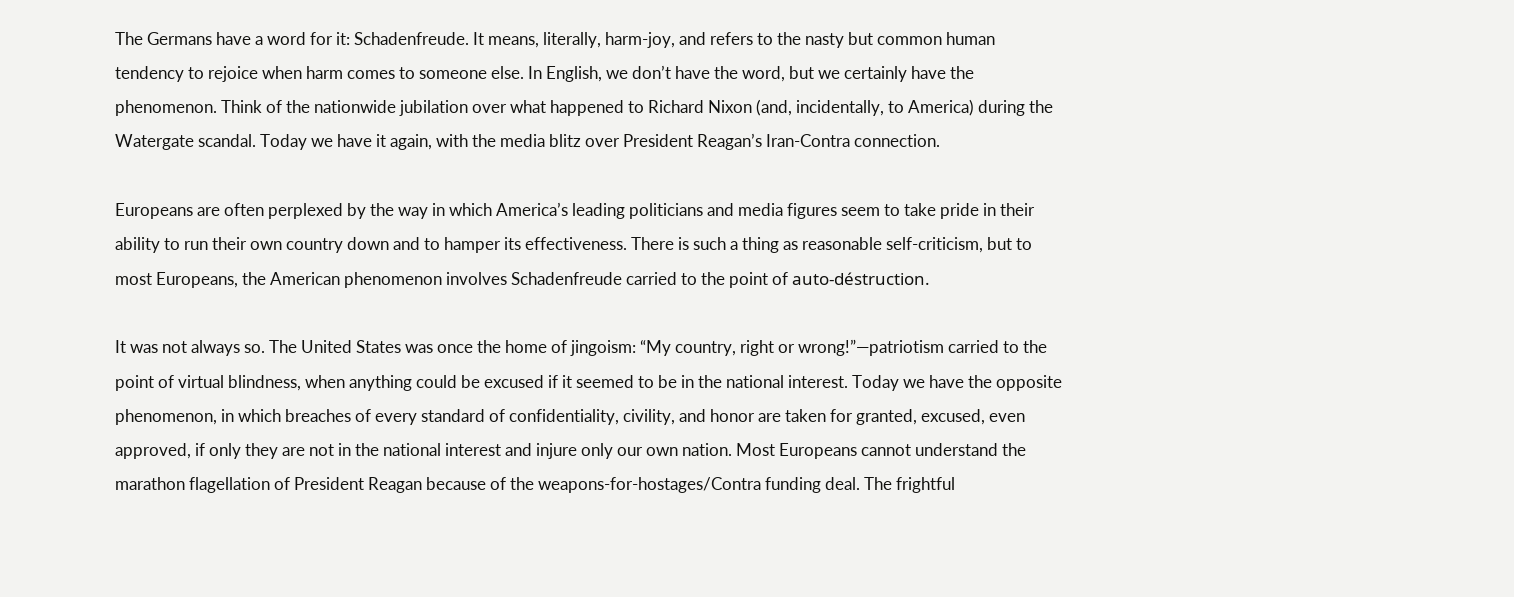The Germans have a word for it: Schadenfreude. It means, literally, harm-joy, and refers to the nasty but common human tendency to rejoice when harm comes to someone else. In English, we don’t have the word, but we certainly have the phenomenon. Think of the nationwide jubilation over what happened to Richard Nixon (and, incidentally, to America) during the Watergate scandal. Today we have it again, with the media blitz over President Reagan’s Iran-Contra connection.

Europeans are often perplexed by the way in which America’s leading politicians and media figures seem to take pride in their ability to run their own country down and to hamper its effectiveness. There is such a thing as reasonable self-criticism, but to most Europeans, the American phenomenon involves Schadenfreude carried to the point of auto-déstruction.

It was not always so. The United States was once the home of jingoism: “My country, right or wrong!”—patriotism carried to the point of virtual blindness, when anything could be excused if it seemed to be in the national interest. Today we have the opposite phenomenon, in which breaches of every standard of confidentiality, civility, and honor are taken for granted, excused, even approved, if only they are not in the national interest and injure only our own nation. Most Europeans cannot understand the marathon flagellation of President Reagan because of the weapons-for-hostages/Contra funding deal. The frightful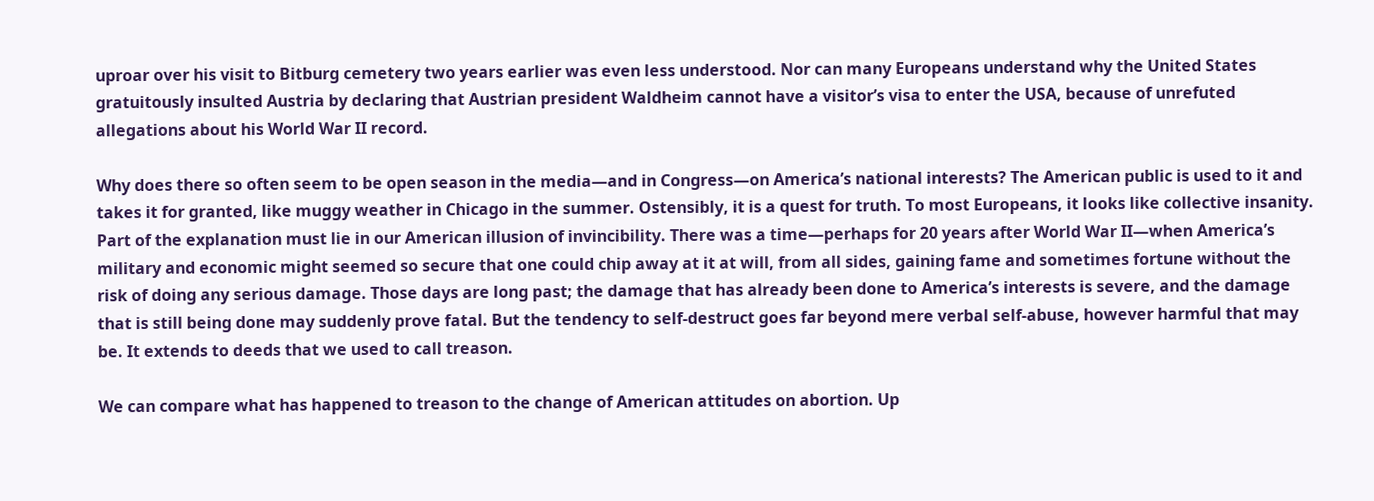uproar over his visit to Bitburg cemetery two years earlier was even less understood. Nor can many Europeans understand why the United States gratuitously insulted Austria by declaring that Austrian president Waldheim cannot have a visitor’s visa to enter the USA, because of unrefuted allegations about his World War II record.

Why does there so often seem to be open season in the media—and in Congress—on America’s national interests? The American public is used to it and takes it for granted, like muggy weather in Chicago in the summer. Ostensibly, it is a quest for truth. To most Europeans, it looks like collective insanity. Part of the explanation must lie in our American illusion of invincibility. There was a time—perhaps for 20 years after World War II—when America’s military and economic might seemed so secure that one could chip away at it at will, from all sides, gaining fame and sometimes fortune without the risk of doing any serious damage. Those days are long past; the damage that has already been done to America’s interests is severe, and the damage that is still being done may suddenly prove fatal. But the tendency to self-destruct goes far beyond mere verbal self-abuse, however harmful that may be. It extends to deeds that we used to call treason.

We can compare what has happened to treason to the change of American attitudes on abortion. Up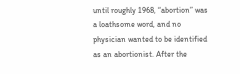until roughly 1968, “abortion” was a loathsome word, and no physician wanted to be identified as an abortionist. After the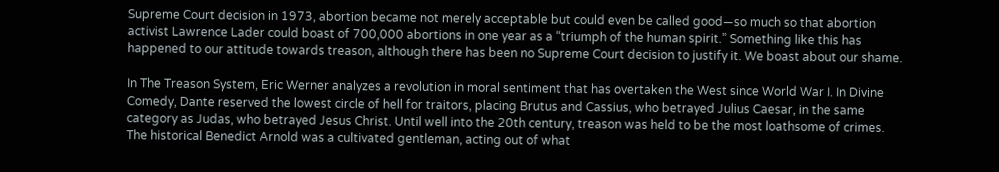Supreme Court decision in 1973, abortion became not merely acceptable but could even be called good—so much so that abortion activist Lawrence Lader could boast of 700,000 abortions in one year as a “triumph of the human spirit.” Something like this has happened to our attitude towards treason, although there has been no Supreme Court decision to justify it. We boast about our shame.

In The Treason System, Eric Werner analyzes a revolution in moral sentiment that has overtaken the West since World War I. In Divine Comedy, Dante reserved the lowest circle of hell for traitors, placing Brutus and Cassius, who betrayed Julius Caesar, in the same category as Judas, who betrayed Jesus Christ. Until well into the 20th century, treason was held to be the most loathsome of crimes. The historical Benedict Arnold was a cultivated gentleman, acting out of what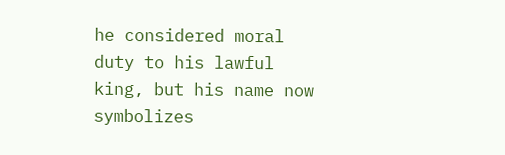he considered moral duty to his lawful king, but his name now symbolizes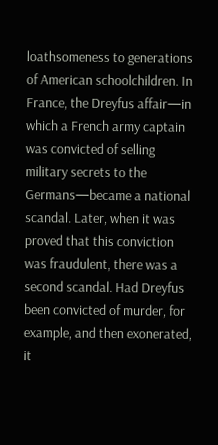loathsomeness to generations of American schoolchildren. In France, the Dreyfus affair—in which a French army captain was convicted of selling military secrets to the Germans—became a national scandal. Later, when it was proved that this conviction was fraudulent, there was a second scandal. Had Dreyfus been convicted of murder, for example, and then exonerated, it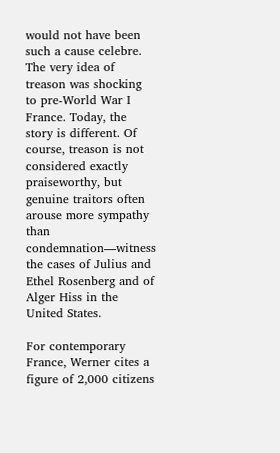would not have been such a cause celebre. The very idea of treason was shocking to pre-World War I France. Today, the story is different. Of course, treason is not considered exactly praiseworthy, but genuine traitors often arouse more sympathy than condemnation—witness the cases of Julius and Ethel Rosenberg and of Alger Hiss in the United States.

For contemporary France, Werner cites a figure of 2,000 citizens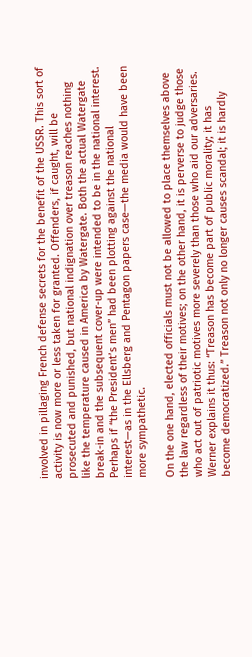involved in pillaging French defense secrets for the benefit of the USSR. This sort of activity is now more or less taken for granted. Offenders, if caught, will be prosecuted and punished, but national indignation over treason reaches nothing like the temperature caused in America by Watergate. Both the actual Watergate break-in and the subsequent cover-up were intended to be in the national interest. Perhaps if “the President’s men” had been plotting against the national interest—as in the Ellsberg and Pentagon papers case—the media would have been more sympathetic.

On the one hand, elected officials must not be allowed to place themselves above the law regardless of their motives; on the other hand, it is perverse to judge those who act out of patriotic motives more severely than those who aid our adversaries. Werner explains it thus: “Treason has become part of public morality; it has become democratized.” Treason not only no longer causes scandal; it is hardly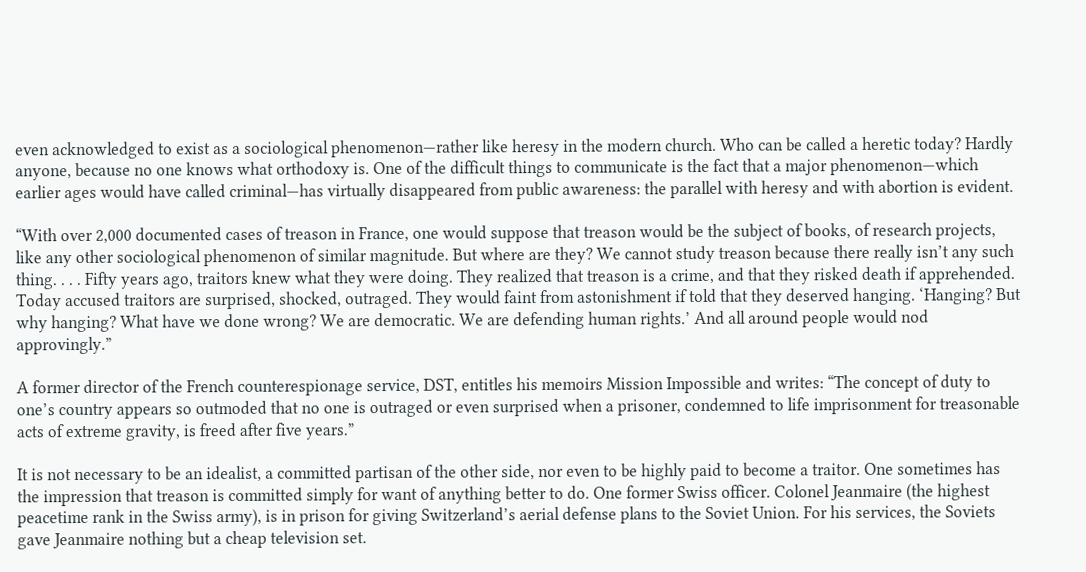even acknowledged to exist as a sociological phenomenon—rather like heresy in the modern church. Who can be called a heretic today? Hardly anyone, because no one knows what orthodoxy is. One of the difficult things to communicate is the fact that a major phenomenon—which earlier ages would have called criminal—has virtually disappeared from public awareness: the parallel with heresy and with abortion is evident.

“With over 2,000 documented cases of treason in France, one would suppose that treason would be the subject of books, of research projects, like any other sociological phenomenon of similar magnitude. But where are they? We cannot study treason because there really isn’t any such thing. . . . Fifty years ago, traitors knew what they were doing. They realized that treason is a crime, and that they risked death if apprehended. Today accused traitors are surprised, shocked, outraged. They would faint from astonishment if told that they deserved hanging. ‘Hanging? But why hanging? What have we done wrong? We are democratic. We are defending human rights.’ And all around people would nod approvingly.”

A former director of the French counterespionage service, DST, entitles his memoirs Mission Impossible and writes: “The concept of duty to one’s country appears so outmoded that no one is outraged or even surprised when a prisoner, condemned to life imprisonment for treasonable acts of extreme gravity, is freed after five years.”

It is not necessary to be an idealist, a committed partisan of the other side, nor even to be highly paid to become a traitor. One sometimes has the impression that treason is committed simply for want of anything better to do. One former Swiss officer. Colonel Jeanmaire (the highest peacetime rank in the Swiss army), is in prison for giving Switzerland’s aerial defense plans to the Soviet Union. For his services, the Soviets gave Jeanmaire nothing but a cheap television set.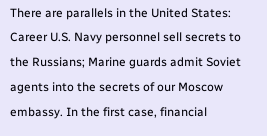There are parallels in the United States: Career U.S. Navy personnel sell secrets to the Russians; Marine guards admit Soviet agents into the secrets of our Moscow embassy. In the first case, financial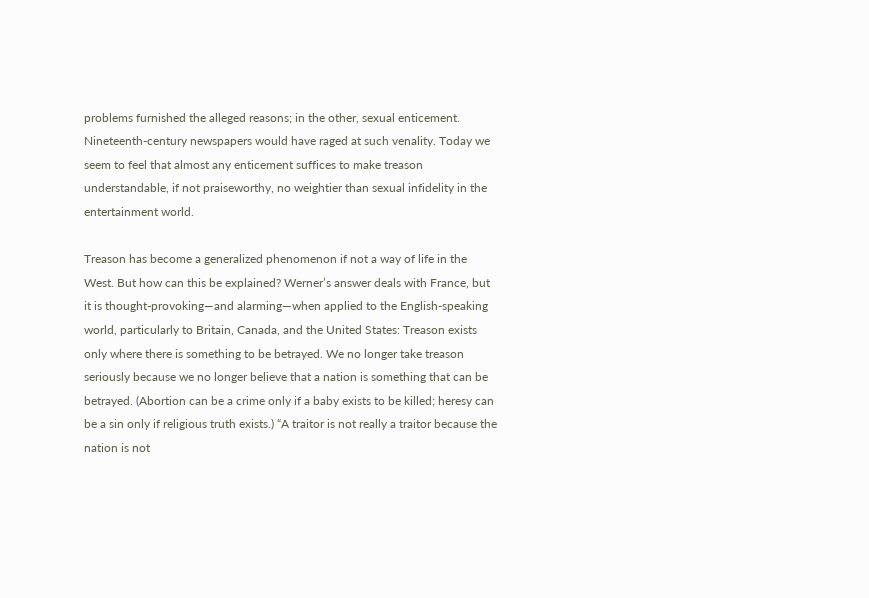problems furnished the alleged reasons; in the other, sexual enticement. Nineteenth-century newspapers would have raged at such venality. Today we seem to feel that almost any enticement suffices to make treason understandable, if not praiseworthy, no weightier than sexual infidelity in the entertainment world.

Treason has become a generalized phenomenon if not a way of life in the West. But how can this be explained? Werner’s answer deals with France, but it is thought-provoking—and alarming—when applied to the English-speaking world, particularly to Britain, Canada, and the United States: Treason exists only where there is something to be betrayed. We no longer take treason seriously because we no longer believe that a nation is something that can be betrayed. (Abortion can be a crime only if a baby exists to be killed; heresy can be a sin only if religious truth exists.) “A traitor is not really a traitor because the nation is not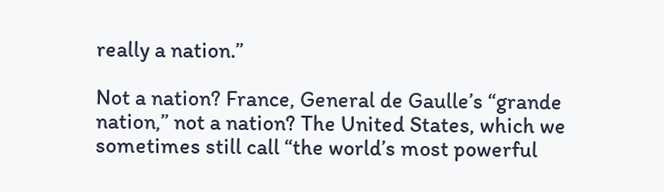really a nation.”

Not a nation? France, General de Gaulle’s “grande nation,” not a nation? The United States, which we sometimes still call “the world’s most powerful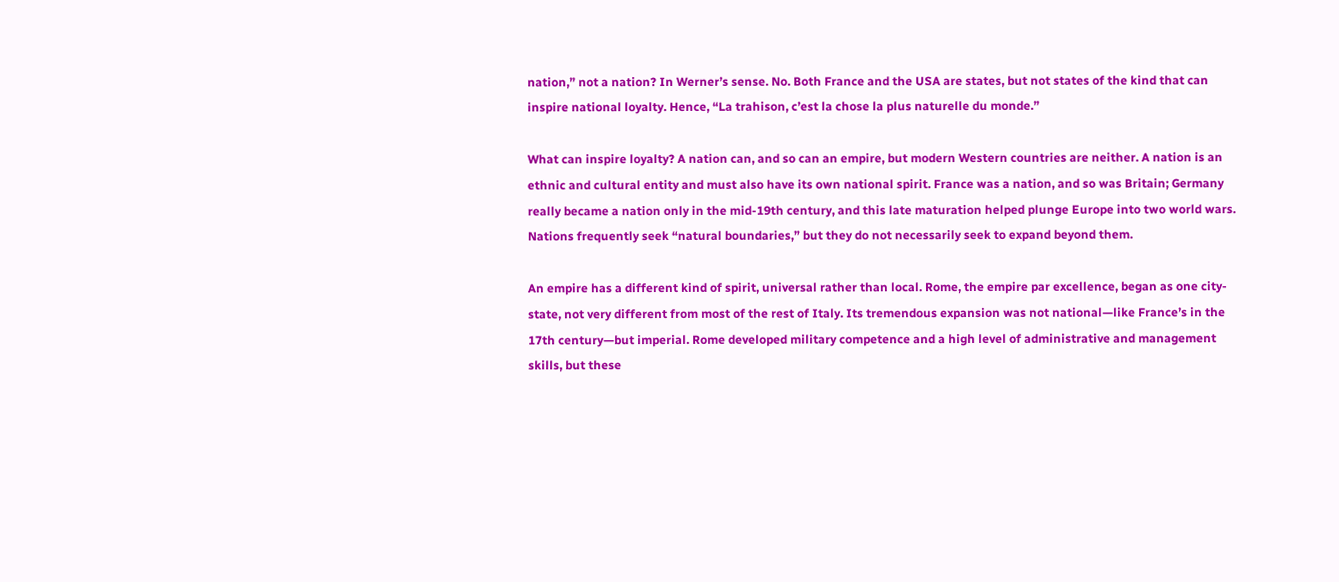nation,” not a nation? In Werner’s sense. No. Both France and the USA are states, but not states of the kind that can inspire national loyalty. Hence, “La trahison, c’est la chose la plus naturelle du monde.”

What can inspire loyalty? A nation can, and so can an empire, but modern Western countries are neither. A nation is an ethnic and cultural entity and must also have its own national spirit. France was a nation, and so was Britain; Germany really became a nation only in the mid-19th century, and this late maturation helped plunge Europe into two world wars. Nations frequently seek “natural boundaries,” but they do not necessarily seek to expand beyond them.

An empire has a different kind of spirit, universal rather than local. Rome, the empire par excellence, began as one city-state, not very different from most of the rest of Italy. Its tremendous expansion was not national—like France’s in the 17th century—but imperial. Rome developed military competence and a high level of administrative and management skills, but these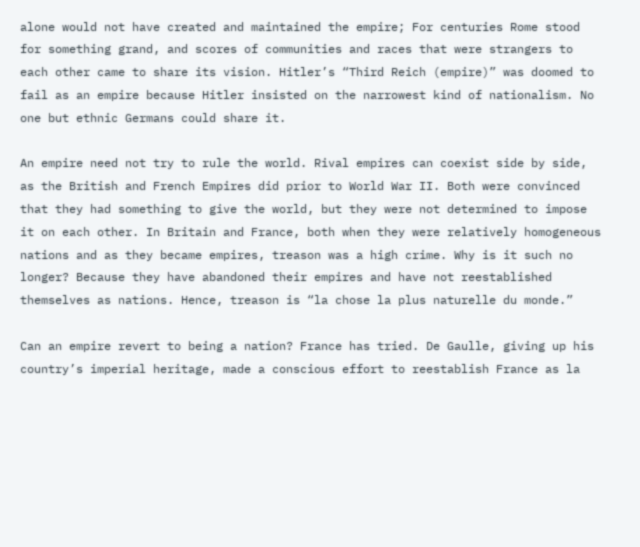alone would not have created and maintained the empire; For centuries Rome stood for something grand, and scores of communities and races that were strangers to each other came to share its vision. Hitler’s “Third Reich (empire)” was doomed to fail as an empire because Hitler insisted on the narrowest kind of nationalism. No one but ethnic Germans could share it.

An empire need not try to rule the world. Rival empires can coexist side by side, as the British and French Empires did prior to World War II. Both were convinced that they had something to give the world, but they were not determined to impose it on each other. In Britain and France, both when they were relatively homogeneous nations and as they became empires, treason was a high crime. Why is it such no longer? Because they have abandoned their empires and have not reestablished themselves as nations. Hence, treason is “la chose la plus naturelle du monde.”

Can an empire revert to being a nation? France has tried. De Gaulle, giving up his country’s imperial heritage, made a conscious effort to reestablish France as la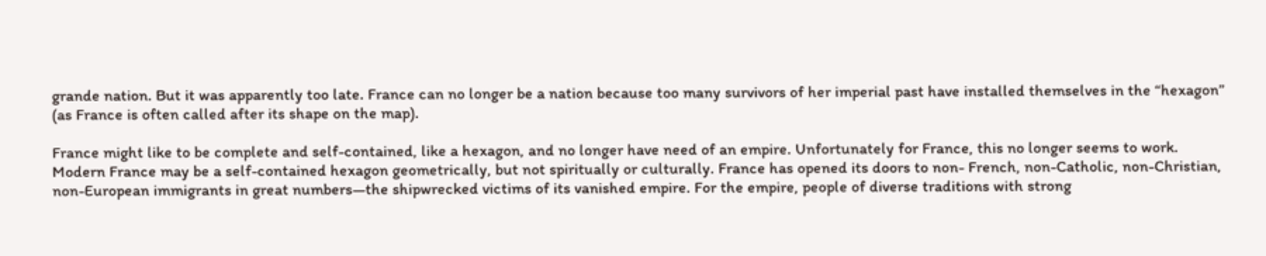grande nation. But it was apparently too late. France can no longer be a nation because too many survivors of her imperial past have installed themselves in the “hexagon” (as France is often called after its shape on the map).

France might like to be complete and self-contained, like a hexagon, and no longer have need of an empire. Unfortunately for France, this no longer seems to work. Modern France may be a self-contained hexagon geometrically, but not spiritually or culturally. France has opened its doors to non- French, non-Catholic, non-Christian, non-European immigrants in great numbers—the shipwrecked victims of its vanished empire. For the empire, people of diverse traditions with strong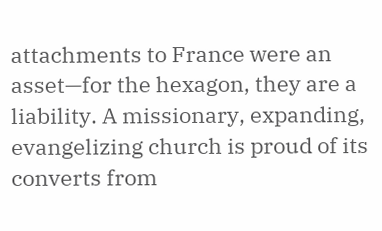attachments to France were an asset—for the hexagon, they are a liability. A missionary, expanding, evangelizing church is proud of its converts from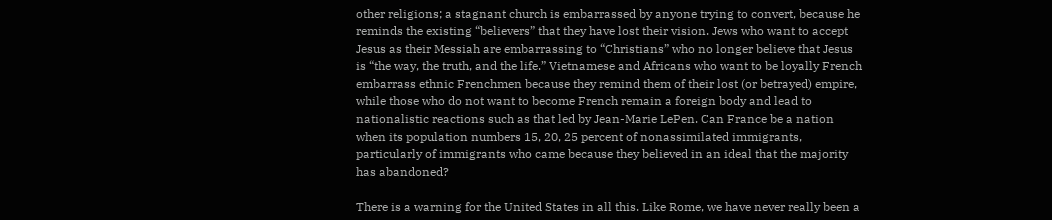other religions; a stagnant church is embarrassed by anyone trying to convert, because he reminds the existing “believers” that they have lost their vision. Jews who want to accept Jesus as their Messiah are embarrassing to “Christians” who no longer believe that Jesus is “the way, the truth, and the life.” Vietnamese and Africans who want to be loyally French embarrass ethnic Frenchmen because they remind them of their lost (or betrayed) empire, while those who do not want to become French remain a foreign body and lead to nationalistic reactions such as that led by Jean-Marie LePen. Can France be a nation when its population numbers 15, 20, 25 percent of nonassimilated immigrants, particularly of immigrants who came because they believed in an ideal that the majority has abandoned?

There is a warning for the United States in all this. Like Rome, we have never really been a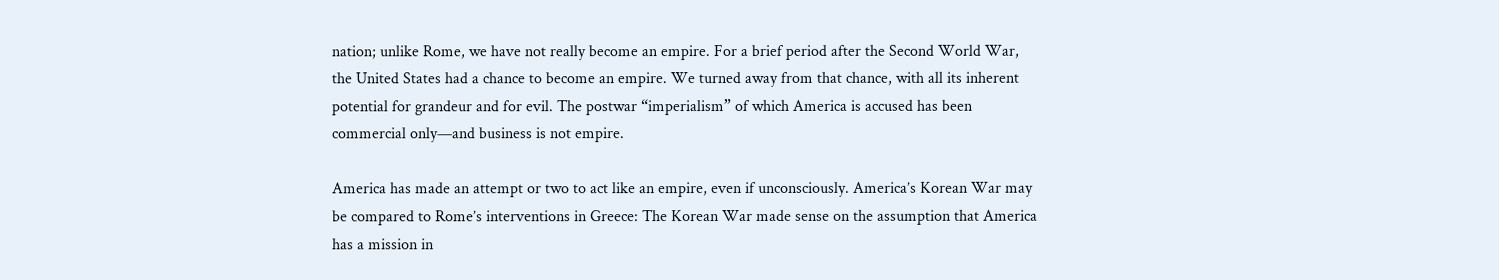nation; unlike Rome, we have not really become an empire. For a brief period after the Second World War, the United States had a chance to become an empire. We turned away from that chance, with all its inherent potential for grandeur and for evil. The postwar “imperialism” of which America is accused has been commercial only—and business is not empire.

America has made an attempt or two to act like an empire, even if unconsciously. America’s Korean War may be compared to Rome’s interventions in Greece: The Korean War made sense on the assumption that America has a mission in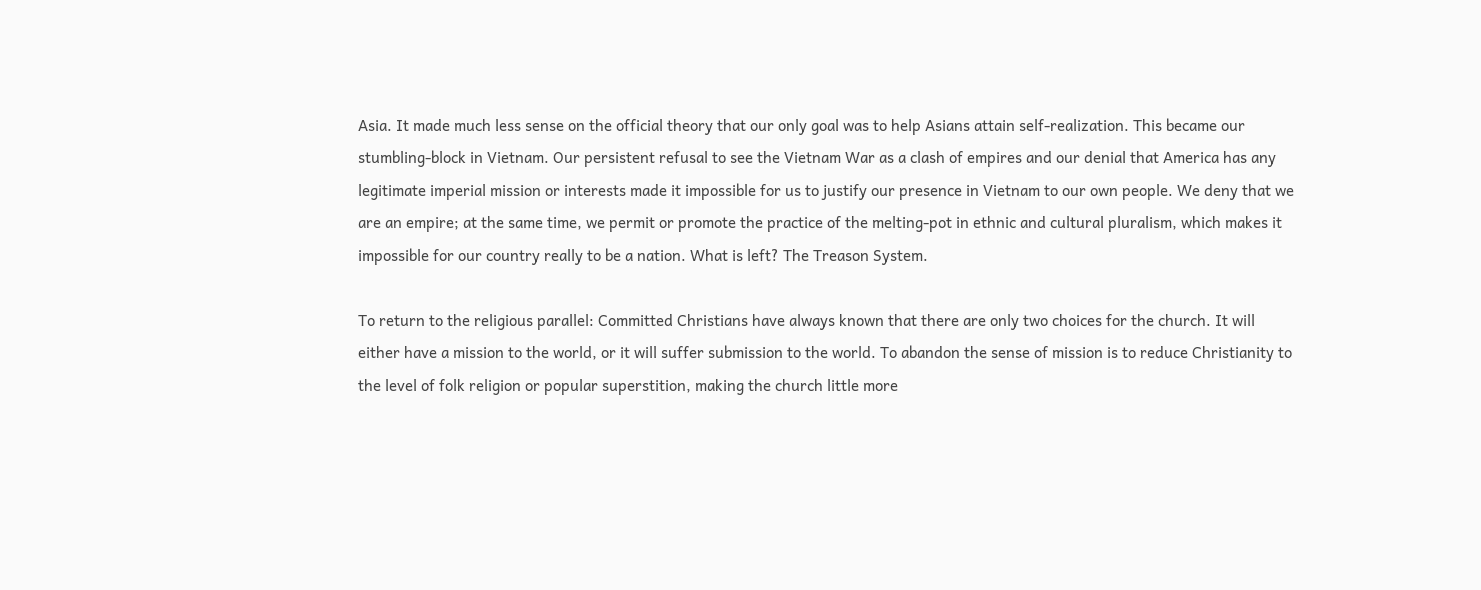Asia. It made much less sense on the official theory that our only goal was to help Asians attain self-realization. This became our stumbling-block in Vietnam. Our persistent refusal to see the Vietnam War as a clash of empires and our denial that America has any legitimate imperial mission or interests made it impossible for us to justify our presence in Vietnam to our own people. We deny that we are an empire; at the same time, we permit or promote the practice of the melting-pot in ethnic and cultural pluralism, which makes it impossible for our country really to be a nation. What is left? The Treason System.

To return to the religious parallel: Committed Christians have always known that there are only two choices for the church. It will either have a mission to the world, or it will suffer submission to the world. To abandon the sense of mission is to reduce Christianity to the level of folk religion or popular superstition, making the church little more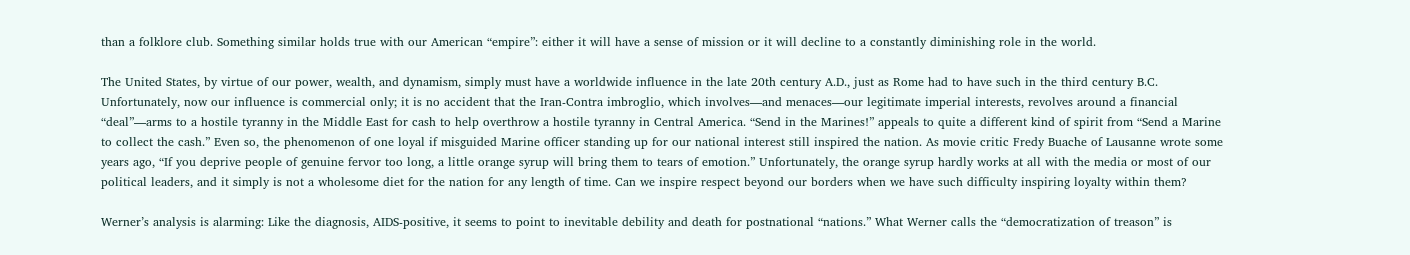than a folklore club. Something similar holds true with our American “empire”: either it will have a sense of mission or it will decline to a constantly diminishing role in the world.

The United States, by virtue of our power, wealth, and dynamism, simply must have a worldwide influence in the late 20th century A.D., just as Rome had to have such in the third century B.C. Unfortunately, now our influence is commercial only; it is no accident that the Iran-Contra imbroglio, which involves—and menaces—our legitimate imperial interests, revolves around a financial “deal”—arms to a hostile tyranny in the Middle East for cash to help overthrow a hostile tyranny in Central America. “Send in the Marines!” appeals to quite a different kind of spirit from “Send a Marine to collect the cash.” Even so, the phenomenon of one loyal if misguided Marine officer standing up for our national interest still inspired the nation. As movie critic Fredy Buache of Lausanne wrote some years ago, “If you deprive people of genuine fervor too long, a little orange syrup will bring them to tears of emotion.” Unfortunately, the orange syrup hardly works at all with the media or most of our political leaders, and it simply is not a wholesome diet for the nation for any length of time. Can we inspire respect beyond our borders when we have such difficulty inspiring loyalty within them?

Werner’s analysis is alarming: Like the diagnosis, AIDS-positive, it seems to point to inevitable debility and death for postnational “nations.” What Werner calls the “democratization of treason” is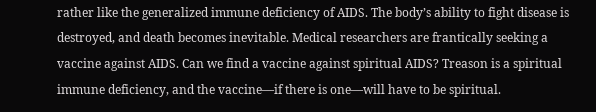rather like the generalized immune deficiency of AIDS. The body’s ability to fight disease is destroyed, and death becomes inevitable. Medical researchers are frantically seeking a vaccine against AIDS. Can we find a vaccine against spiritual AIDS? Treason is a spiritual immune deficiency, and the vaccine—if there is one—will have to be spiritual.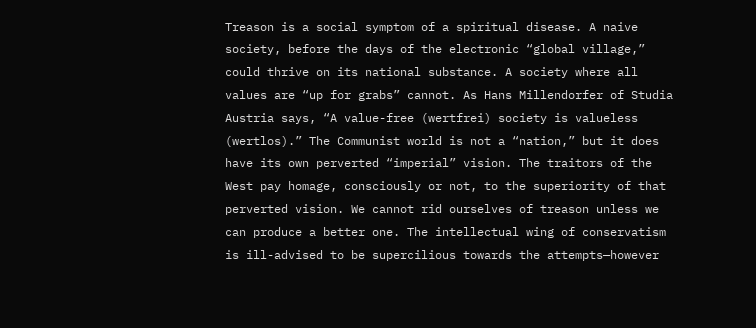Treason is a social symptom of a spiritual disease. A naive society, before the days of the electronic “global village,” could thrive on its national substance. A society where all values are “up for grabs” cannot. As Hans Millendorfer of Studia Austria says, “A value-free (wertfrei) society is valueless (wertlos).” The Communist world is not a “nation,” but it does have its own perverted “imperial” vision. The traitors of the West pay homage, consciously or not, to the superiority of that perverted vision. We cannot rid ourselves of treason unless we can produce a better one. The intellectual wing of conservatism is ill-advised to be supercilious towards the attempts—however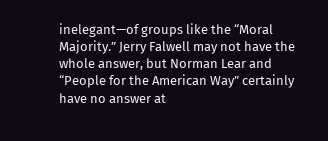inelegant—of groups like the “Moral Majority.” Jerry Falwell may not have the whole answer, but Norman Lear and “People for the American Way” certainly have no answer at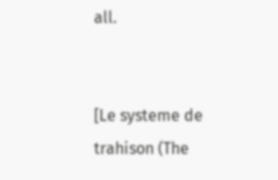all.


[Le systeme de trahison (The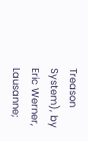Treason System), by Eric Werner, Lausanne;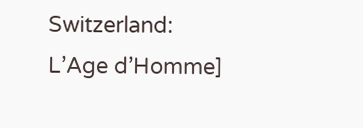Switzerland: L’Age d’Homme]